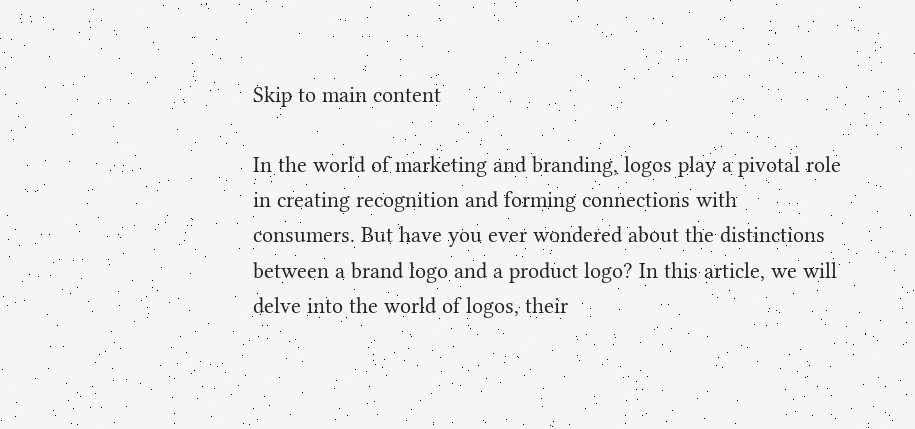Skip to main content

In the world of marketing and branding, logos play a pivotal role in creating recognition and forming connections with consumers. But have you ever wondered about the distinctions between a brand logo and a product logo? In this article, we will delve into the world of logos, their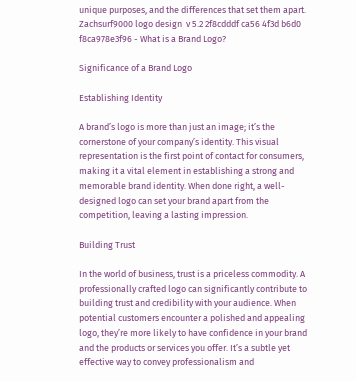unique purposes, and the differences that set them apart.
Zachsurf9000 logo design  v 5.2 2f8cdddf ca56 4f3d b6d0 f8ca978e3f96 - What is a Brand Logo?

Significance of a Brand Logo

Establishing Identity

A brand’s logo is more than just an image; it’s the cornerstone of your company’s identity. This visual representation is the first point of contact for consumers, making it a vital element in establishing a strong and memorable brand identity. When done right, a well-designed logo can set your brand apart from the competition, leaving a lasting impression.

Building Trust

In the world of business, trust is a priceless commodity. A professionally crafted logo can significantly contribute to building trust and credibility with your audience. When potential customers encounter a polished and appealing logo, they’re more likely to have confidence in your brand and the products or services you offer. It’s a subtle yet effective way to convey professionalism and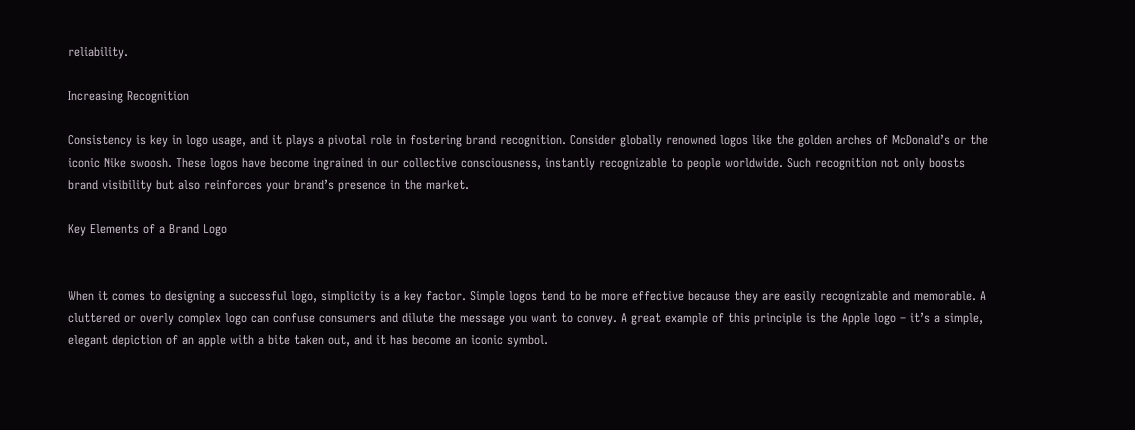reliability.

Increasing Recognition

Consistency is key in logo usage, and it plays a pivotal role in fostering brand recognition. Consider globally renowned logos like the golden arches of McDonald’s or the iconic Nike swoosh. These logos have become ingrained in our collective consciousness, instantly recognizable to people worldwide. Such recognition not only boosts brand visibility but also reinforces your brand’s presence in the market.

Key Elements of a Brand Logo


When it comes to designing a successful logo, simplicity is a key factor. Simple logos tend to be more effective because they are easily recognizable and memorable. A cluttered or overly complex logo can confuse consumers and dilute the message you want to convey. A great example of this principle is the Apple logo – it’s a simple, elegant depiction of an apple with a bite taken out, and it has become an iconic symbol.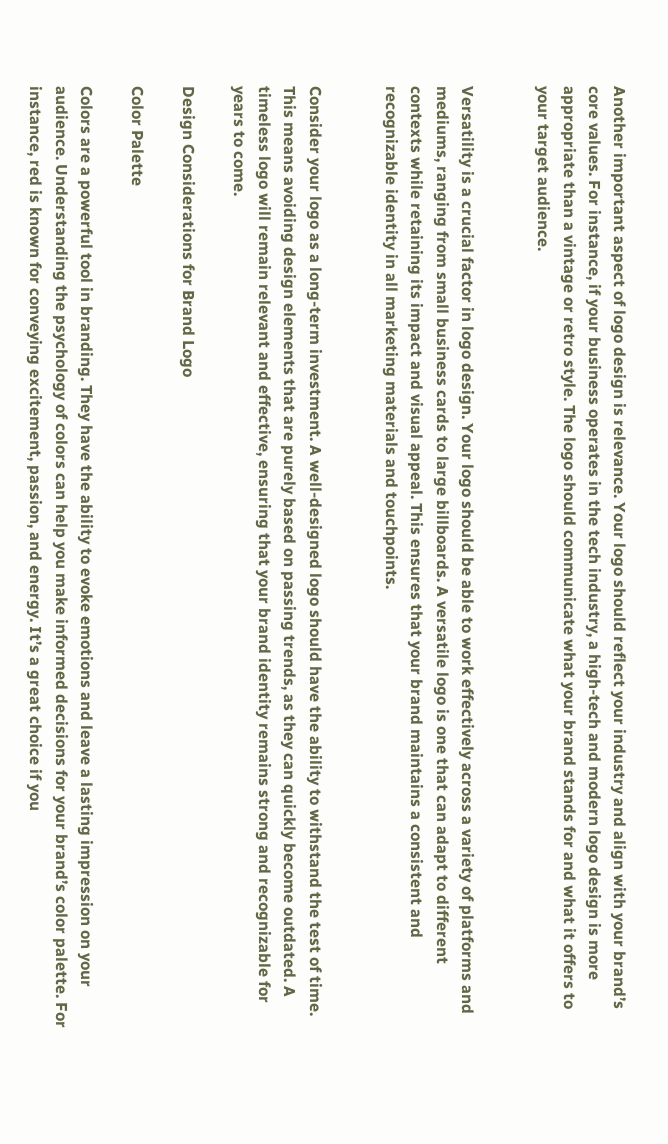Another important aspect of logo design is relevance. Your logo should reflect your industry and align with your brand’s core values. For instance, if your business operates in the tech industry, a high-tech and modern logo design is more appropriate than a vintage or retro style. The logo should communicate what your brand stands for and what it offers to your target audience.


Versatility is a crucial factor in logo design. Your logo should be able to work effectively across a variety of platforms and mediums, ranging from small business cards to large billboards. A versatile logo is one that can adapt to different contexts while retaining its impact and visual appeal. This ensures that your brand maintains a consistent and recognizable identity in all marketing materials and touchpoints.


Consider your logo as a long-term investment. A well-designed logo should have the ability to withstand the test of time. This means avoiding design elements that are purely based on passing trends, as they can quickly become outdated. A timeless logo will remain relevant and effective, ensuring that your brand identity remains strong and recognizable for years to come.

Design Considerations for Brand Logo

Color Palette

Colors are a powerful tool in branding. They have the ability to evoke emotions and leave a lasting impression on your audience. Understanding the psychology of colors can help you make informed decisions for your brand’s color palette. For instance, red is known for conveying excitement, passion, and energy. It’s a great choice if you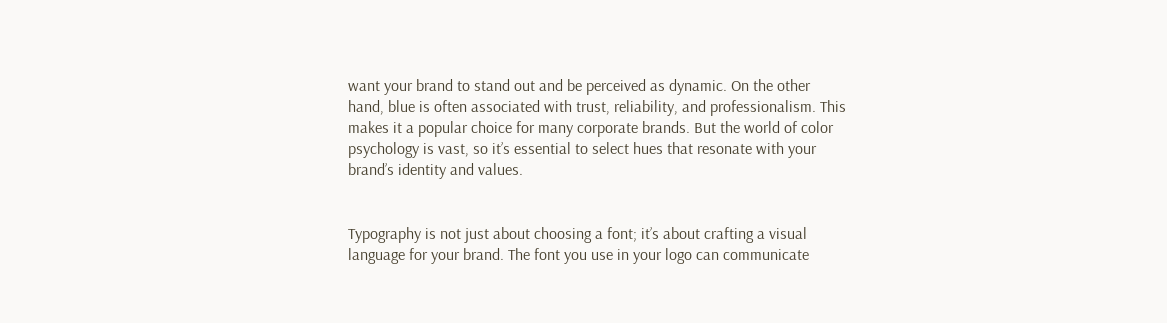want your brand to stand out and be perceived as dynamic. On the other hand, blue is often associated with trust, reliability, and professionalism. This makes it a popular choice for many corporate brands. But the world of color psychology is vast, so it’s essential to select hues that resonate with your brand’s identity and values.


Typography is not just about choosing a font; it’s about crafting a visual language for your brand. The font you use in your logo can communicate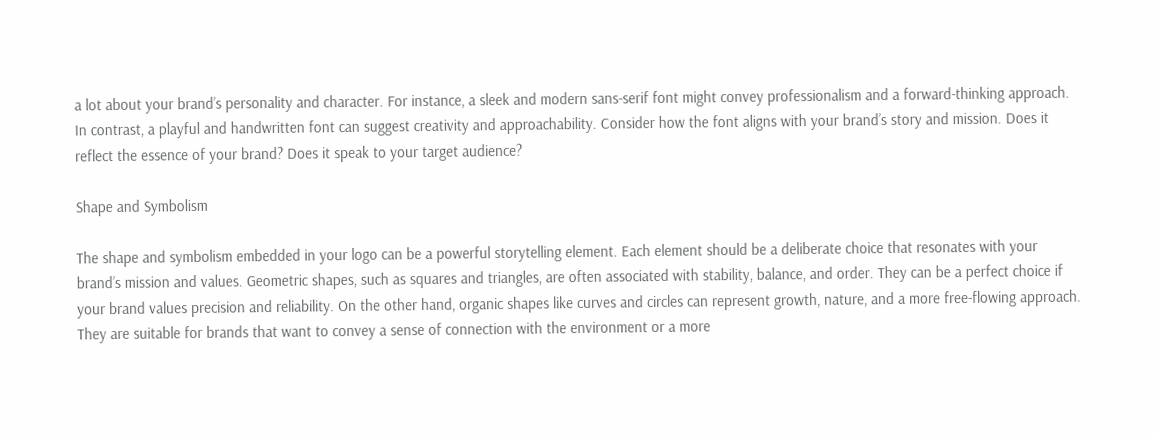a lot about your brand’s personality and character. For instance, a sleek and modern sans-serif font might convey professionalism and a forward-thinking approach. In contrast, a playful and handwritten font can suggest creativity and approachability. Consider how the font aligns with your brand’s story and mission. Does it reflect the essence of your brand? Does it speak to your target audience?

Shape and Symbolism

The shape and symbolism embedded in your logo can be a powerful storytelling element. Each element should be a deliberate choice that resonates with your brand’s mission and values. Geometric shapes, such as squares and triangles, are often associated with stability, balance, and order. They can be a perfect choice if your brand values precision and reliability. On the other hand, organic shapes like curves and circles can represent growth, nature, and a more free-flowing approach. They are suitable for brands that want to convey a sense of connection with the environment or a more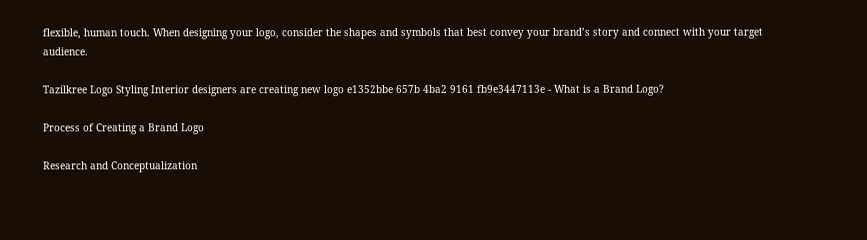flexible, human touch. When designing your logo, consider the shapes and symbols that best convey your brand’s story and connect with your target audience.

Tazilkree Logo Styling Interior designers are creating new logo e1352bbe 657b 4ba2 9161 fb9e3447113e - What is a Brand Logo?

Process of Creating a Brand Logo

Research and Conceptualization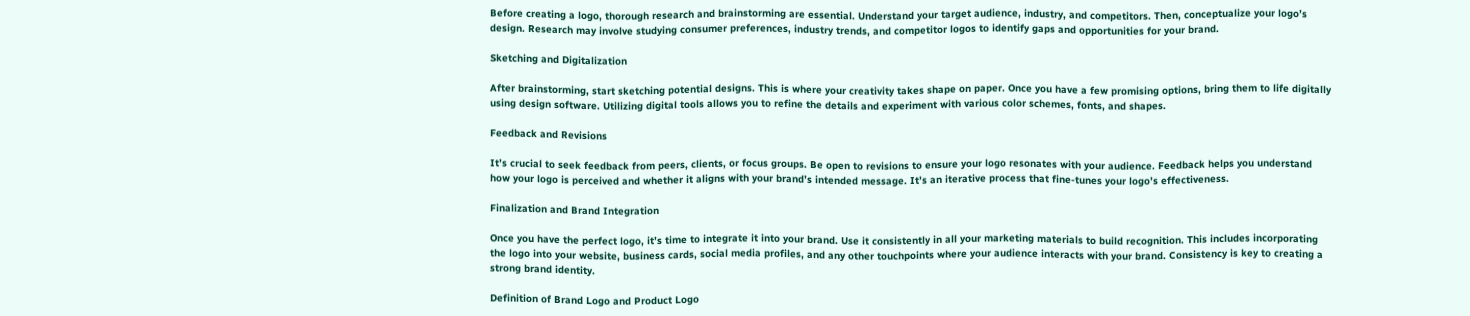Before creating a logo, thorough research and brainstorming are essential. Understand your target audience, industry, and competitors. Then, conceptualize your logo’s design. Research may involve studying consumer preferences, industry trends, and competitor logos to identify gaps and opportunities for your brand.

Sketching and Digitalization

After brainstorming, start sketching potential designs. This is where your creativity takes shape on paper. Once you have a few promising options, bring them to life digitally using design software. Utilizing digital tools allows you to refine the details and experiment with various color schemes, fonts, and shapes.

Feedback and Revisions

It’s crucial to seek feedback from peers, clients, or focus groups. Be open to revisions to ensure your logo resonates with your audience. Feedback helps you understand how your logo is perceived and whether it aligns with your brand’s intended message. It’s an iterative process that fine-tunes your logo’s effectiveness.

Finalization and Brand Integration

Once you have the perfect logo, it’s time to integrate it into your brand. Use it consistently in all your marketing materials to build recognition. This includes incorporating the logo into your website, business cards, social media profiles, and any other touchpoints where your audience interacts with your brand. Consistency is key to creating a strong brand identity.

Definition of Brand Logo and Product Logo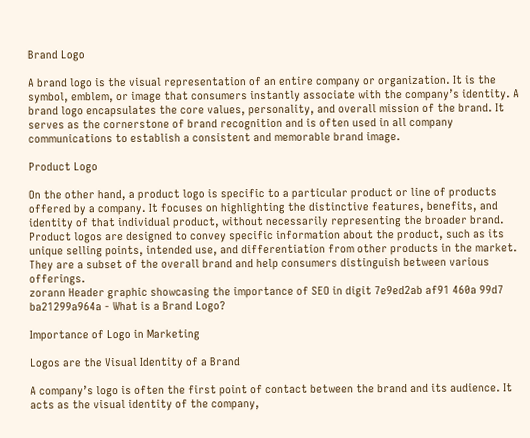Brand Logo

A brand logo is the visual representation of an entire company or organization. It is the symbol, emblem, or image that consumers instantly associate with the company’s identity. A brand logo encapsulates the core values, personality, and overall mission of the brand. It serves as the cornerstone of brand recognition and is often used in all company communications to establish a consistent and memorable brand image.

Product Logo

On the other hand, a product logo is specific to a particular product or line of products offered by a company. It focuses on highlighting the distinctive features, benefits, and identity of that individual product, without necessarily representing the broader brand. Product logos are designed to convey specific information about the product, such as its unique selling points, intended use, and differentiation from other products in the market. They are a subset of the overall brand and help consumers distinguish between various offerings.
zorann Header graphic showcasing the importance of SEO in digit 7e9ed2ab af91 460a 99d7 ba21299a964a - What is a Brand Logo?

Importance of Logo in Marketing

Logos are the Visual Identity of a Brand

A company’s logo is often the first point of contact between the brand and its audience. It acts as the visual identity of the company,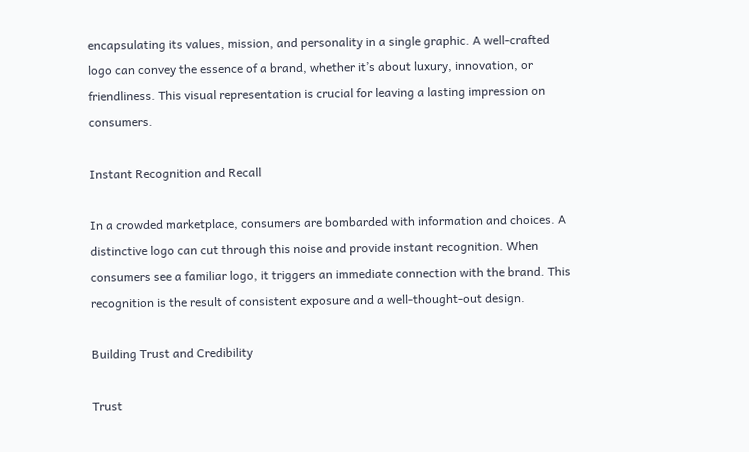encapsulating its values, mission, and personality in a single graphic. A well-crafted logo can convey the essence of a brand, whether it’s about luxury, innovation, or friendliness. This visual representation is crucial for leaving a lasting impression on consumers.

Instant Recognition and Recall

In a crowded marketplace, consumers are bombarded with information and choices. A distinctive logo can cut through this noise and provide instant recognition. When consumers see a familiar logo, it triggers an immediate connection with the brand. This recognition is the result of consistent exposure and a well-thought-out design.

Building Trust and Credibility

Trust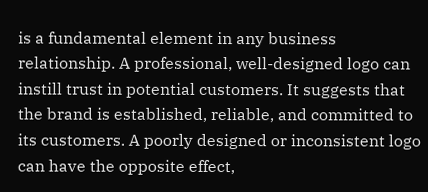is a fundamental element in any business relationship. A professional, well-designed logo can instill trust in potential customers. It suggests that the brand is established, reliable, and committed to its customers. A poorly designed or inconsistent logo can have the opposite effect,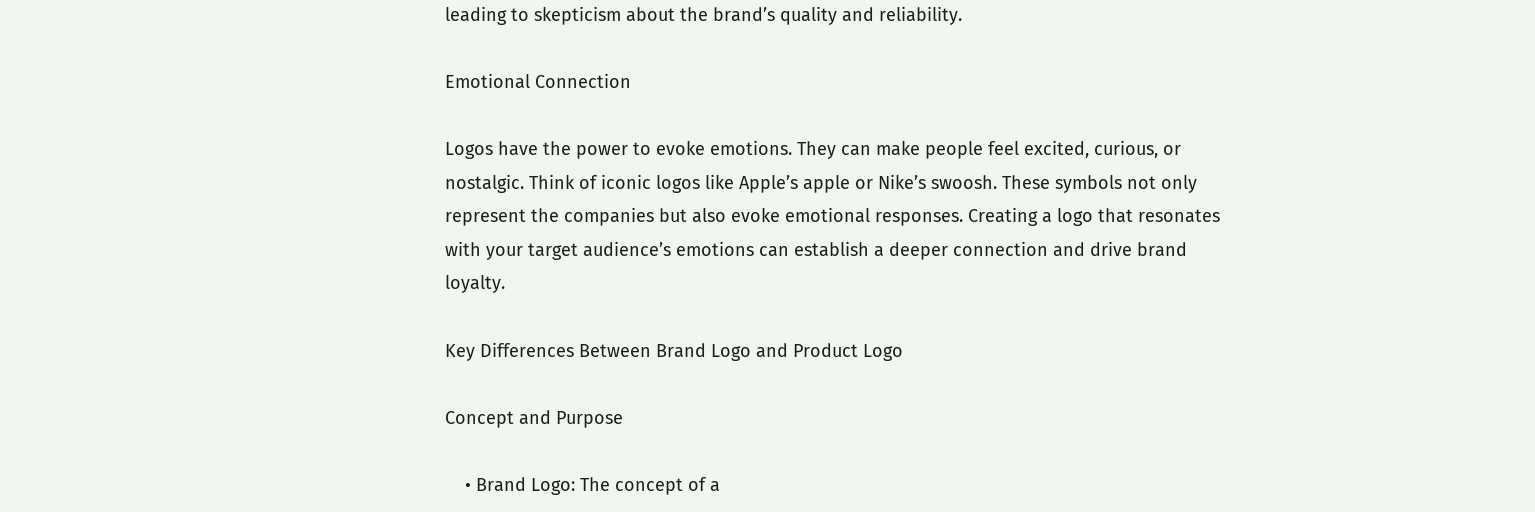leading to skepticism about the brand’s quality and reliability.

Emotional Connection

Logos have the power to evoke emotions. They can make people feel excited, curious, or nostalgic. Think of iconic logos like Apple’s apple or Nike’s swoosh. These symbols not only represent the companies but also evoke emotional responses. Creating a logo that resonates with your target audience’s emotions can establish a deeper connection and drive brand loyalty.

Key Differences Between Brand Logo and Product Logo

Concept and Purpose

    • Brand Logo: The concept of a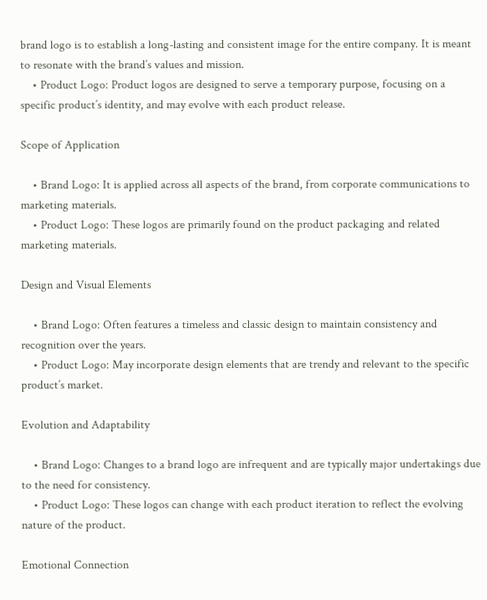brand logo is to establish a long-lasting and consistent image for the entire company. It is meant to resonate with the brand’s values and mission.
    • Product Logo: Product logos are designed to serve a temporary purpose, focusing on a specific product’s identity, and may evolve with each product release.

Scope of Application

    • Brand Logo: It is applied across all aspects of the brand, from corporate communications to marketing materials.
    • Product Logo: These logos are primarily found on the product packaging and related marketing materials.

Design and Visual Elements

    • Brand Logo: Often features a timeless and classic design to maintain consistency and recognition over the years.
    • Product Logo: May incorporate design elements that are trendy and relevant to the specific product’s market.

Evolution and Adaptability

    • Brand Logo: Changes to a brand logo are infrequent and are typically major undertakings due to the need for consistency.
    • Product Logo: These logos can change with each product iteration to reflect the evolving nature of the product.

Emotional Connection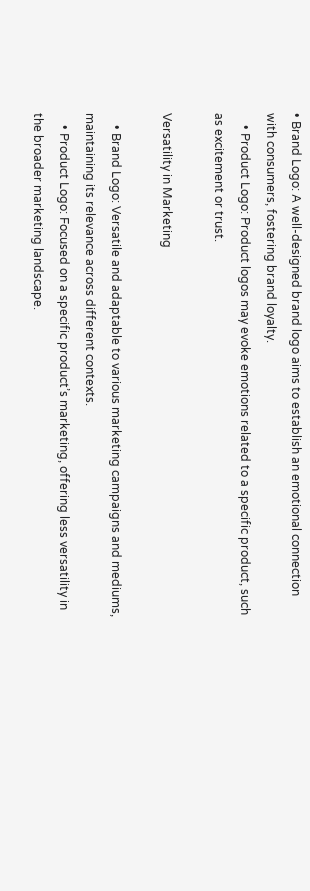• Brand Logo: A well-designed brand logo aims to establish an emotional connection with consumers, fostering brand loyalty.
    • Product Logo: Product logos may evoke emotions related to a specific product, such as excitement or trust.

Versatility in Marketing

    • Brand Logo: Versatile and adaptable to various marketing campaigns and mediums, maintaining its relevance across different contexts.
    • Product Logo: Focused on a specific product’s marketing, offering less versatility in the broader marketing landscape.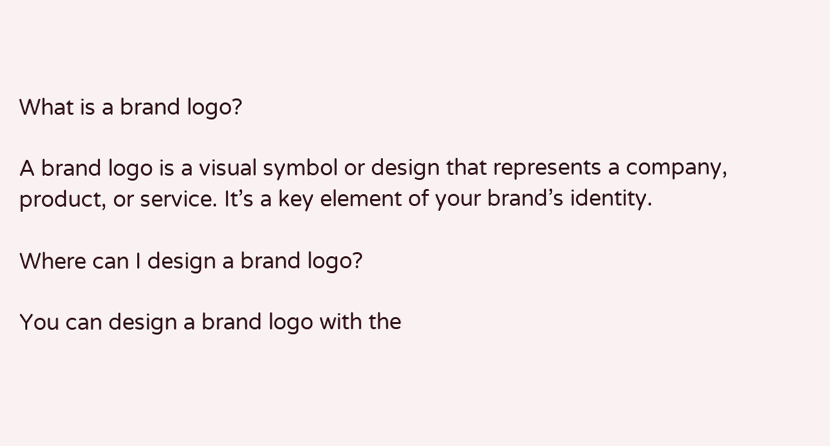What is a brand logo?

A brand logo is a visual symbol or design that represents a company, product, or service. It’s a key element of your brand’s identity.

Where can I design a brand logo?

You can design a brand logo with the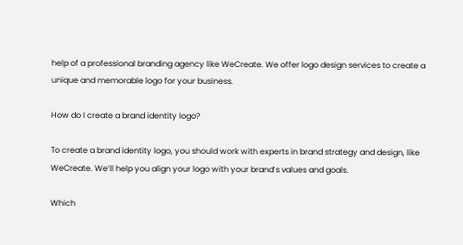help of a professional branding agency like WeCreate. We offer logo design services to create a unique and memorable logo for your business.

How do I create a brand identity logo?

To create a brand identity logo, you should work with experts in brand strategy and design, like WeCreate. We’ll help you align your logo with your brand’s values and goals.

Which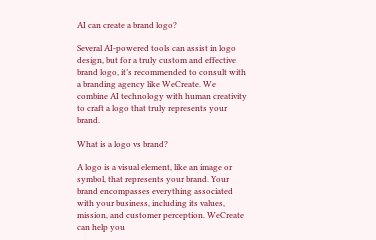AI can create a brand logo?

Several AI-powered tools can assist in logo design, but for a truly custom and effective brand logo, it’s recommended to consult with a branding agency like WeCreate. We combine AI technology with human creativity to craft a logo that truly represents your brand.

What is a logo vs brand?

A logo is a visual element, like an image or symbol, that represents your brand. Your brand encompasses everything associated with your business, including its values, mission, and customer perception. WeCreate can help you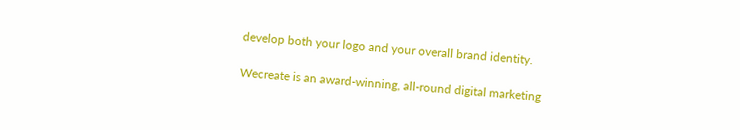develop both your logo and your overall brand identity.

Wecreate is an award-winning, all-round digital marketing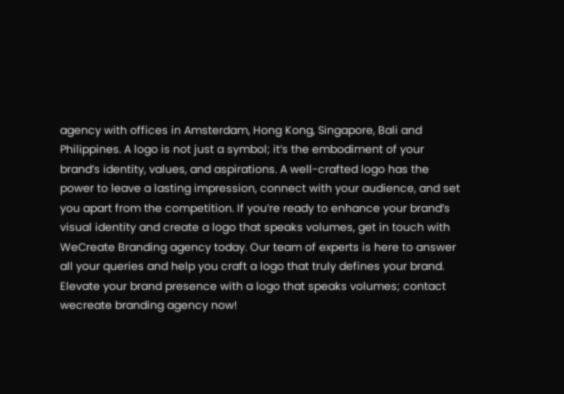agency with offices in Amsterdam, Hong Kong, Singapore, Bali and Philippines. A logo is not just a symbol; it’s the embodiment of your brand’s identity, values, and aspirations. A well-crafted logo has the power to leave a lasting impression, connect with your audience, and set you apart from the competition. If you’re ready to enhance your brand’s visual identity and create a logo that speaks volumes, get in touch with WeCreate Branding agency today. Our team of experts is here to answer all your queries and help you craft a logo that truly defines your brand. Elevate your brand presence with a logo that speaks volumes; contact wecreate branding agency now!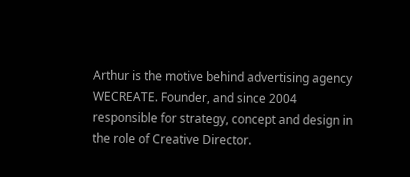Arthur is the motive behind advertising agency WECREATE. Founder, and since 2004 responsible for strategy, concept and design in the role of Creative Director.